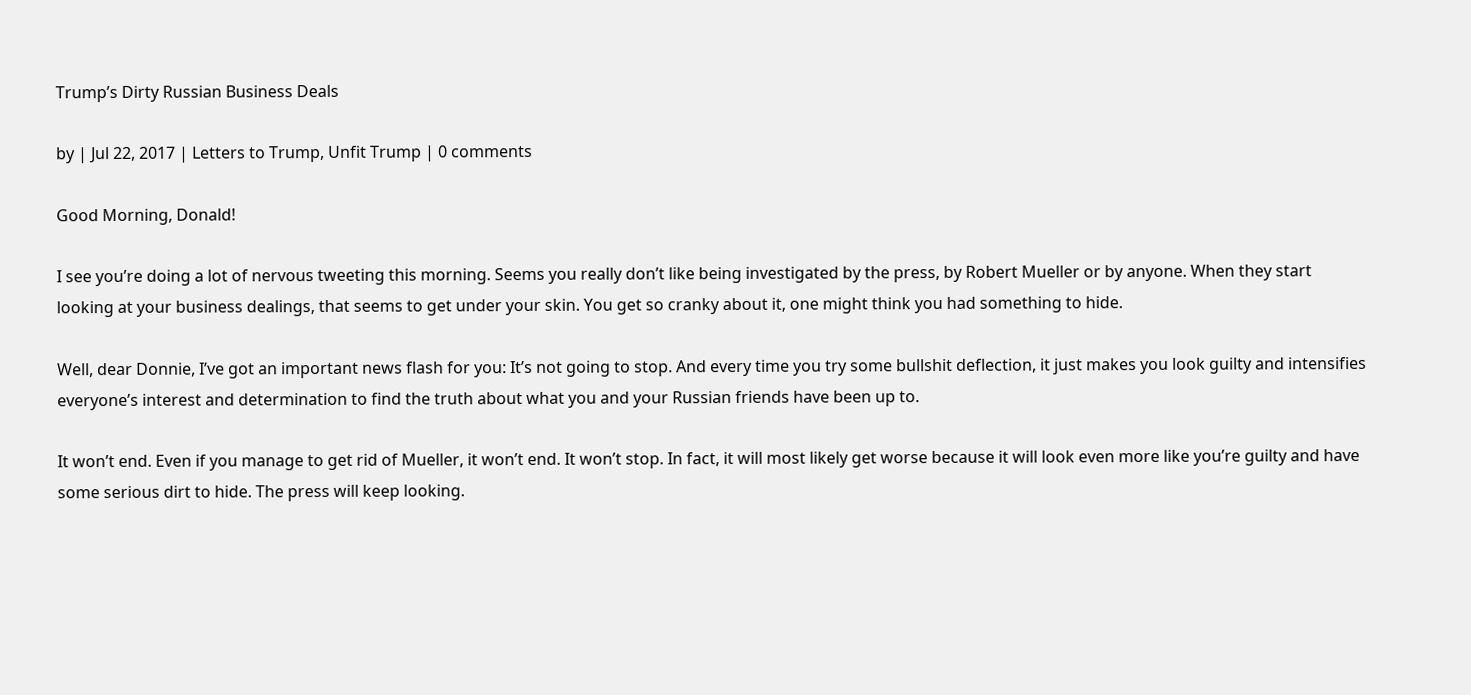Trump’s Dirty Russian Business Deals

by | Jul 22, 2017 | Letters to Trump, Unfit Trump | 0 comments

Good Morning, Donald!

I see you’re doing a lot of nervous tweeting this morning. Seems you really don’t like being investigated by the press, by Robert Mueller or by anyone. When they start looking at your business dealings, that seems to get under your skin. You get so cranky about it, one might think you had something to hide.

Well, dear Donnie, I’ve got an important news flash for you: It’s not going to stop. And every time you try some bullshit deflection, it just makes you look guilty and intensifies everyone’s interest and determination to find the truth about what you and your Russian friends have been up to.

It won’t end. Even if you manage to get rid of Mueller, it won’t end. It won’t stop. In fact, it will most likely get worse because it will look even more like you’re guilty and have some serious dirt to hide. The press will keep looking.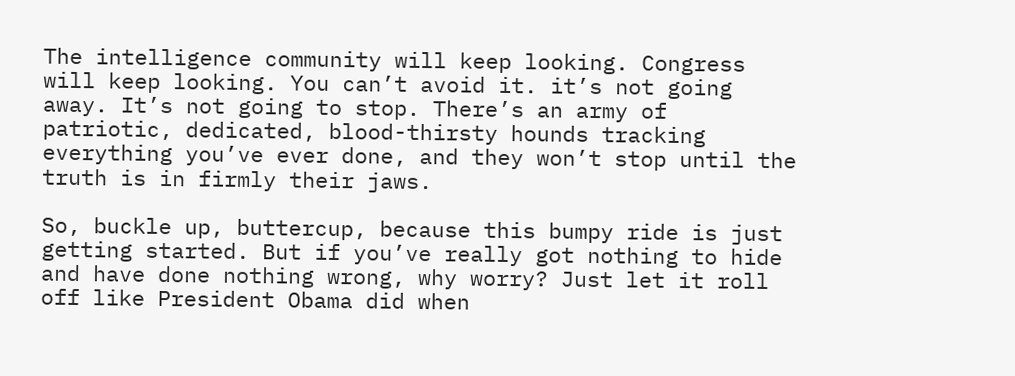The intelligence community will keep looking. Congress will keep looking. You can’t avoid it. it’s not going away. It’s not going to stop. There’s an army of patriotic, dedicated, blood-thirsty hounds tracking everything you’ve ever done, and they won’t stop until the truth is in firmly their jaws.

So, buckle up, buttercup, because this bumpy ride is just getting started. But if you’ve really got nothing to hide and have done nothing wrong, why worry? Just let it roll off like President Obama did when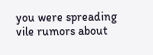you were spreading vile rumors about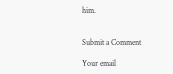him.


Submit a Comment

Your email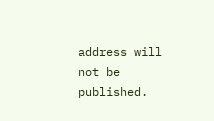address will not be published.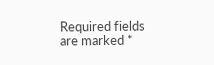Required fields are marked *